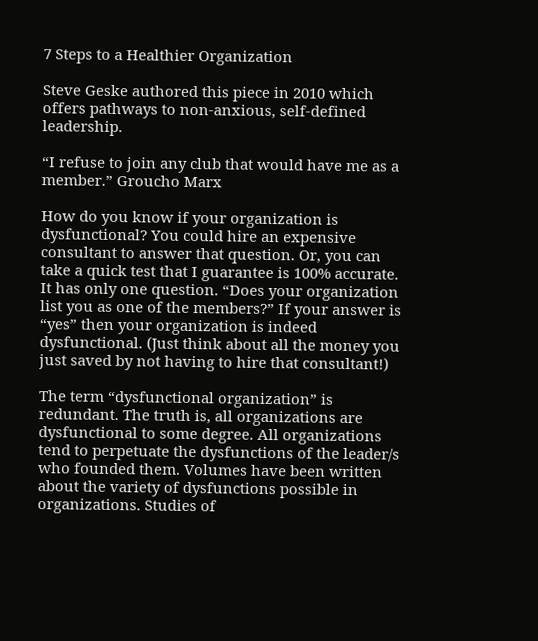7 Steps to a Healthier Organization

Steve Geske authored this piece in 2010 which offers pathways to non-anxious, self-defined leadership.

“I refuse to join any club that would have me as a member.” Groucho Marx

How do you know if your organization is dysfunctional? You could hire an expensive consultant to answer that question. Or, you can take a quick test that I guarantee is 100% accurate. It has only one question. “Does your organization list you as one of the members?” If your answer is “yes” then your organization is indeed dysfunctional. (Just think about all the money you just saved by not having to hire that consultant!)

The term “dysfunctional organization” is redundant. The truth is, all organizations are dysfunctional to some degree. All organizations tend to perpetuate the dysfunctions of the leader/s who founded them. Volumes have been written about the variety of dysfunctions possible in organizations. Studies of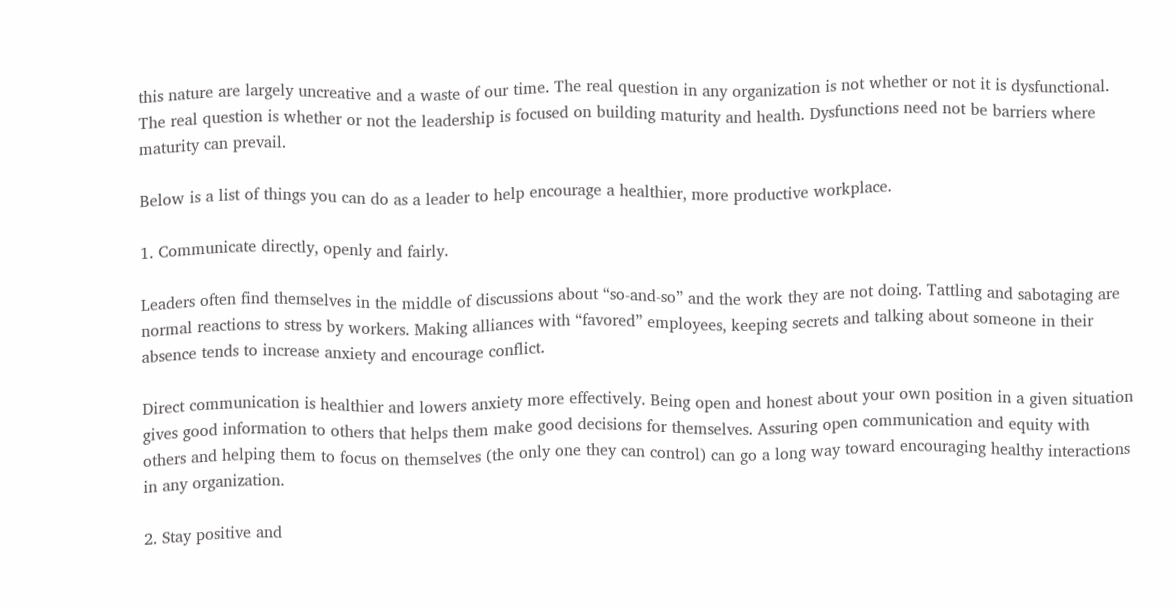this nature are largely uncreative and a waste of our time. The real question in any organization is not whether or not it is dysfunctional. The real question is whether or not the leadership is focused on building maturity and health. Dysfunctions need not be barriers where maturity can prevail.

Below is a list of things you can do as a leader to help encourage a healthier, more productive workplace.

1. Communicate directly, openly and fairly.

Leaders often find themselves in the middle of discussions about “so-and-so” and the work they are not doing. Tattling and sabotaging are normal reactions to stress by workers. Making alliances with “favored” employees, keeping secrets and talking about someone in their absence tends to increase anxiety and encourage conflict.

Direct communication is healthier and lowers anxiety more effectively. Being open and honest about your own position in a given situation gives good information to others that helps them make good decisions for themselves. Assuring open communication and equity with others and helping them to focus on themselves (the only one they can control) can go a long way toward encouraging healthy interactions in any organization.

2. Stay positive and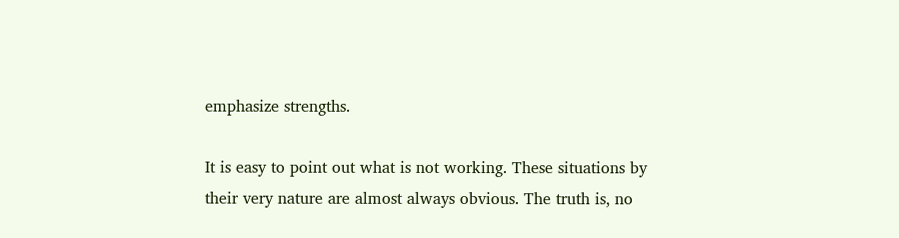emphasize strengths.

It is easy to point out what is not working. These situations by their very nature are almost always obvious. The truth is, no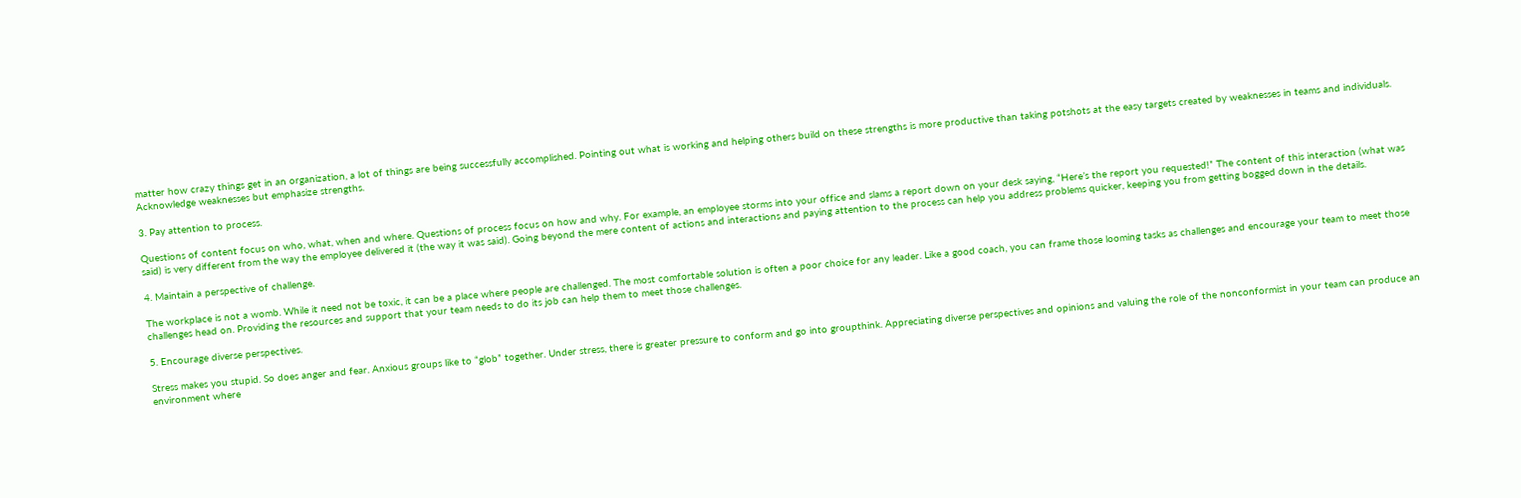matter how crazy things get in an organization, a lot of things are being successfully accomplished. Pointing out what is working and helping others build on these strengths is more productive than taking potshots at the easy targets created by weaknesses in teams and individuals. Acknowledge weaknesses but emphasize strengths.

3. Pay attention to process.

Questions of content focus on who, what, when and where. Questions of process focus on how and why. For example, an employee storms into your office and slams a report down on your desk saying, “Here’s the report you requested!” The content of this interaction (what was said) is very different from the way the employee delivered it (the way it was said). Going beyond the mere content of actions and interactions and paying attention to the process can help you address problems quicker, keeping you from getting bogged down in the details.

4. Maintain a perspective of challenge.

The workplace is not a womb. While it need not be toxic, it can be a place where people are challenged. The most comfortable solution is often a poor choice for any leader. Like a good coach, you can frame those looming tasks as challenges and encourage your team to meet those challenges head on. Providing the resources and support that your team needs to do its job can help them to meet those challenges.

5. Encourage diverse perspectives.

Stress makes you stupid. So does anger and fear. Anxious groups like to “glob” together. Under stress, there is greater pressure to conform and go into groupthink. Appreciating diverse perspectives and opinions and valuing the role of the nonconformist in your team can produce an environment where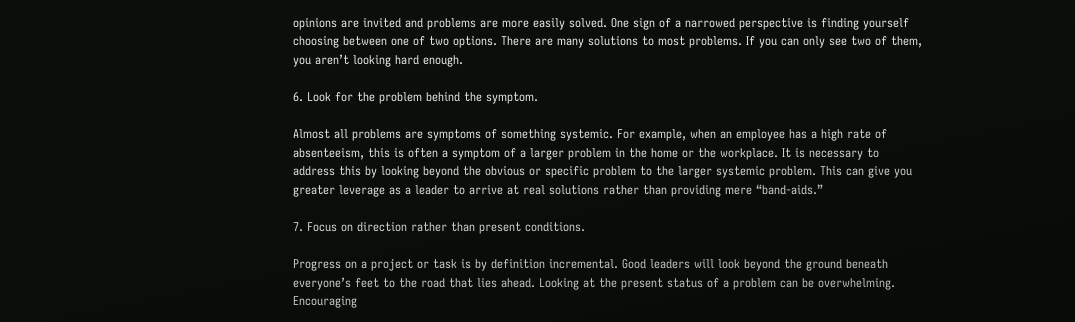opinions are invited and problems are more easily solved. One sign of a narrowed perspective is finding yourself choosing between one of two options. There are many solutions to most problems. If you can only see two of them, you aren’t looking hard enough.

6. Look for the problem behind the symptom.

Almost all problems are symptoms of something systemic. For example, when an employee has a high rate of absenteeism, this is often a symptom of a larger problem in the home or the workplace. It is necessary to address this by looking beyond the obvious or specific problem to the larger systemic problem. This can give you greater leverage as a leader to arrive at real solutions rather than providing mere “band-aids.”

7. Focus on direction rather than present conditions.

Progress on a project or task is by definition incremental. Good leaders will look beyond the ground beneath everyone’s feet to the road that lies ahead. Looking at the present status of a problem can be overwhelming. Encouraging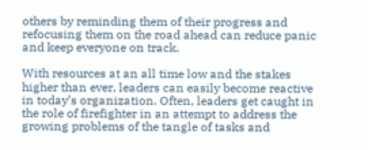others by reminding them of their progress and refocusing them on the road ahead can reduce panic and keep everyone on track.

With resources at an all time low and the stakes higher than ever, leaders can easily become reactive in today’s organization. Often, leaders get caught in the role of firefighter in an attempt to address the growing problems of the tangle of tasks and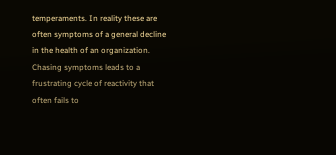temperaments. In reality these are often symptoms of a general decline in the health of an organization. Chasing symptoms leads to a frustrating cycle of reactivity that often fails to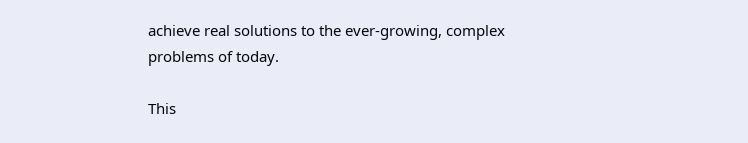achieve real solutions to the ever-growing, complex problems of today.

This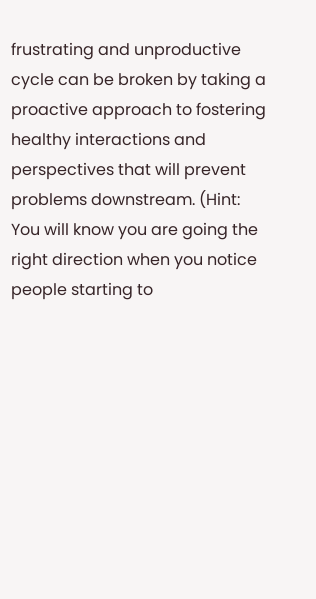frustrating and unproductive cycle can be broken by taking a proactive approach to fostering healthy interactions and perspectives that will prevent problems downstream. (Hint: You will know you are going the right direction when you notice people starting to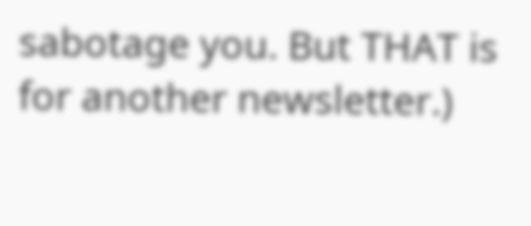sabotage you. But THAT is for another newsletter.)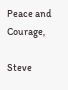Peace and Courage,

Steve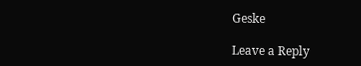Geske

Leave a Reply